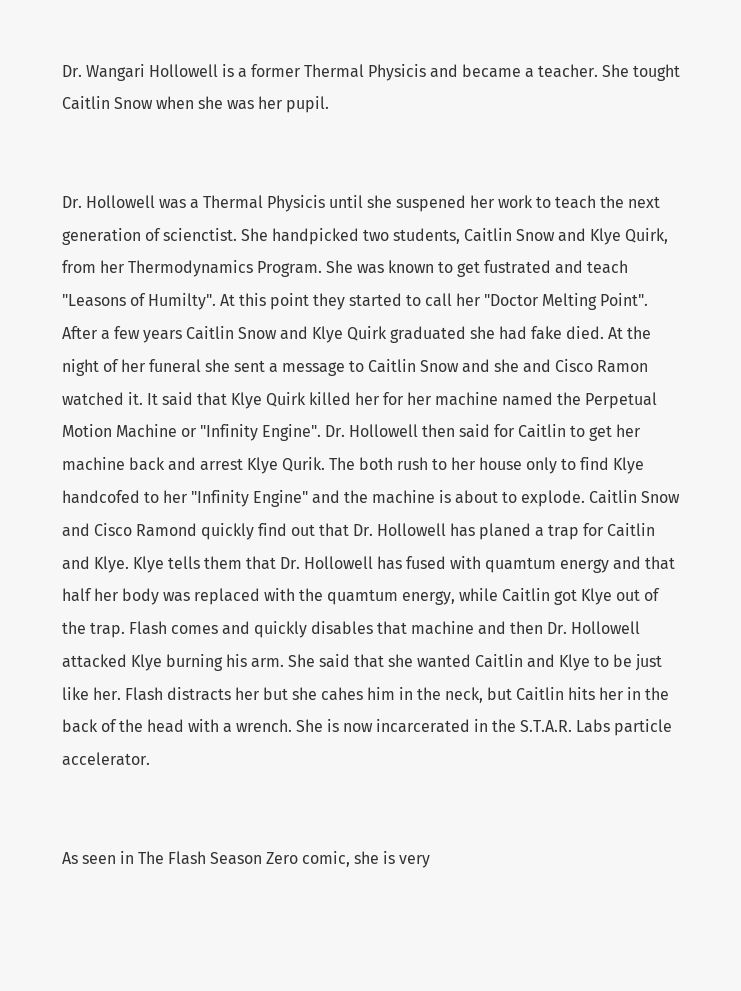Dr. Wangari Hollowell is a former Thermal Physicis and became a teacher. She tought Caitlin Snow when she was her pupil.


Dr. Hollowell was a Thermal Physicis until she suspened her work to teach the next generation of scienctist. She handpicked two students, Caitlin Snow and Klye Quirk, from her Thermodynamics Program. She was known to get fustrated and teach "Leasons of Humilty". At this point they started to call her "Doctor Melting Point".  After a few years Caitlin Snow and Klye Quirk graduated she had fake died. At the night of her funeral she sent a message to Caitlin Snow and she and Cisco Ramon watched it. It said that Klye Quirk killed her for her machine named the Perpetual Motion Machine or "Infinity Engine". Dr. Hollowell then said for Caitlin to get her machine back and arrest Klye Qurik. The both rush to her house only to find Klye handcofed to her "Infinity Engine" and the machine is about to explode. Caitlin Snow and Cisco Ramond quickly find out that Dr. Hollowell has planed a trap for Caitlin and Klye. Klye tells them that Dr. Hollowell has fused with quamtum energy and that half her body was replaced with the quamtum energy, while Caitlin got Klye out of the trap. Flash comes and quickly disables that machine and then Dr. Hollowell attacked Klye burning his arm. She said that she wanted Caitlin and Klye to be just like her. Flash distracts her but she cahes him in the neck, but Caitlin hits her in the back of the head with a wrench. She is now incarcerated in the S.T.A.R. Labs particle accelerator.


As seen in The Flash Season Zero comic, she is very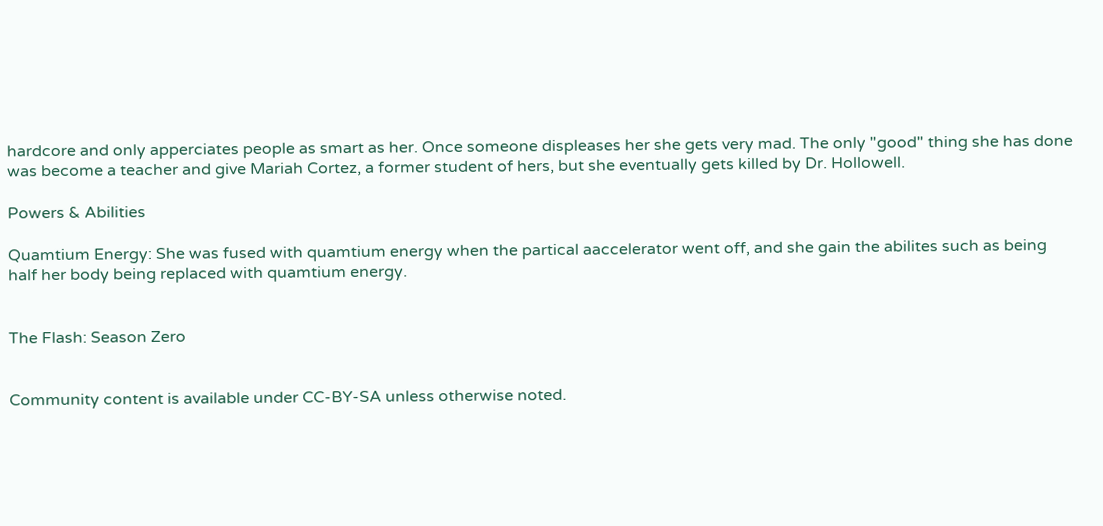hardcore and only apperciates people as smart as her. Once someone displeases her she gets very mad. The only "good" thing she has done was become a teacher and give Mariah Cortez, a former student of hers, but she eventually gets killed by Dr. Hollowell.

Powers & Abilities

Quamtium Energy: She was fused with quamtium energy when the partical aaccelerator went off, and she gain the abilites such as being half her body being replaced with quamtium energy.


The Flash: Season Zero


Community content is available under CC-BY-SA unless otherwise noted.